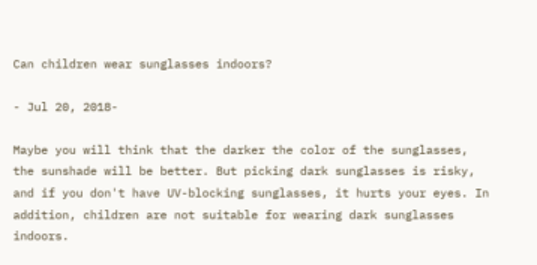Can children wear sunglasses indoors?

- Jul 20, 2018-

Maybe you will think that the darker the color of the sunglasses, the sunshade will be better. But picking dark sunglasses is risky, and if you don't have UV-blocking sunglasses, it hurts your eyes. In addition, children are not suitable for wearing dark sunglasses indoors.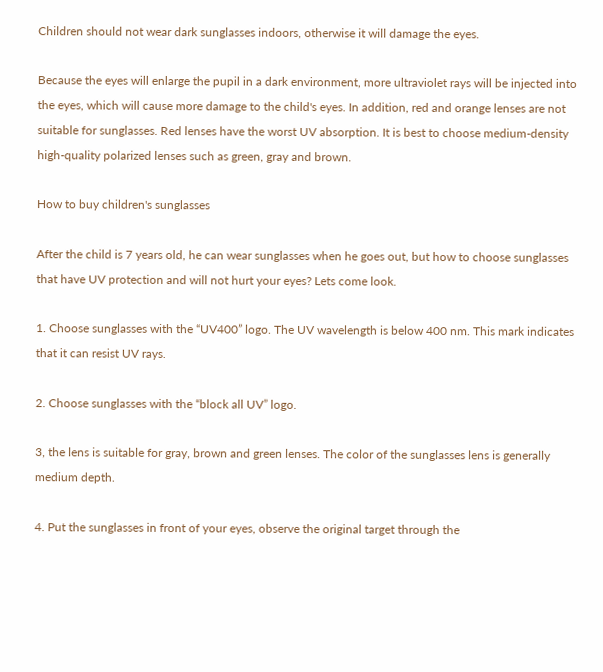Children should not wear dark sunglasses indoors, otherwise it will damage the eyes.

Because the eyes will enlarge the pupil in a dark environment, more ultraviolet rays will be injected into the eyes, which will cause more damage to the child's eyes. In addition, red and orange lenses are not suitable for sunglasses. Red lenses have the worst UV absorption. It is best to choose medium-density high-quality polarized lenses such as green, gray and brown.

How to buy children's sunglasses

After the child is 7 years old, he can wear sunglasses when he goes out, but how to choose sunglasses that have UV protection and will not hurt your eyes? Lets come look.

1. Choose sunglasses with the “UV400” logo. The UV wavelength is below 400 nm. This mark indicates that it can resist UV rays.

2. Choose sunglasses with the “block all UV” logo.

3, the lens is suitable for gray, brown and green lenses. The color of the sunglasses lens is generally medium depth.

4. Put the sunglasses in front of your eyes, observe the original target through the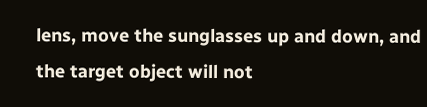lens, move the sunglasses up and down, and the target object will not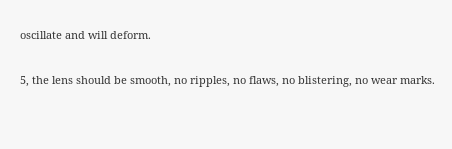oscillate and will deform.

5, the lens should be smooth, no ripples, no flaws, no blistering, no wear marks.